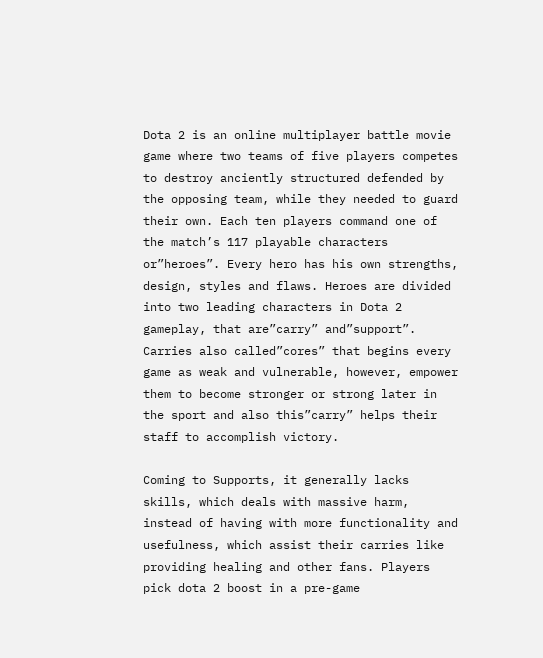Dota 2 is an online multiplayer battle movie game where two teams of five players competes to destroy anciently structured defended by the opposing team, while they needed to guard their own. Each ten players command one of the match’s 117 playable characters or”heroes”. Every hero has his own strengths, design, styles and flaws. Heroes are divided into two leading characters in Dota 2 gameplay, that are”carry” and”support”. Carries also called”cores” that begins every game as weak and vulnerable, however, empower them to become stronger or strong later in the sport and also this”carry” helps their staff to accomplish victory.

Coming to Supports, it generally lacks skills, which deals with massive harm, instead of having with more functionality and usefulness, which assist their carries like providing healing and other fans. Players pick dota 2 boost in a pre-game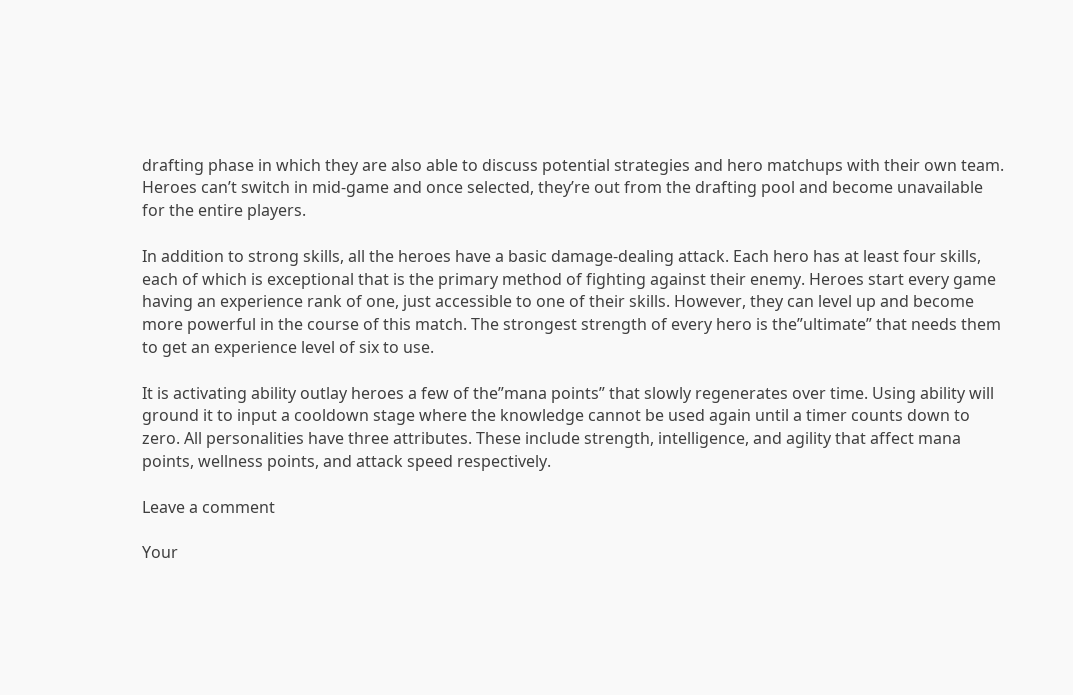drafting phase in which they are also able to discuss potential strategies and hero matchups with their own team. Heroes can’t switch in mid-game and once selected, they’re out from the drafting pool and become unavailable for the entire players.

In addition to strong skills, all the heroes have a basic damage-dealing attack. Each hero has at least four skills, each of which is exceptional that is the primary method of fighting against their enemy. Heroes start every game having an experience rank of one, just accessible to one of their skills. However, they can level up and become more powerful in the course of this match. The strongest strength of every hero is the”ultimate” that needs them to get an experience level of six to use.

It is activating ability outlay heroes a few of the”mana points” that slowly regenerates over time. Using ability will ground it to input a cooldown stage where the knowledge cannot be used again until a timer counts down to zero. All personalities have three attributes. These include strength, intelligence, and agility that affect mana points, wellness points, and attack speed respectively.

Leave a comment

Your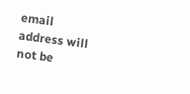email address will not be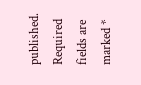published. Required fields are marked *